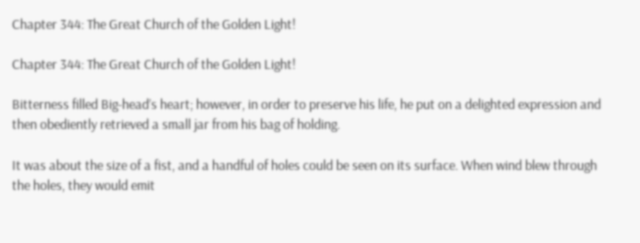Chapter 344: The Great Church of the Golden Light!

Chapter 344: The Great Church of the Golden Light!

Bitterness filled Big-head’s heart; however, in order to preserve his life, he put on a delighted expression and then obediently retrieved a small jar from his bag of holding.

It was about the size of a fist, and a handful of holes could be seen on its surface. When wind blew through the holes, they would emit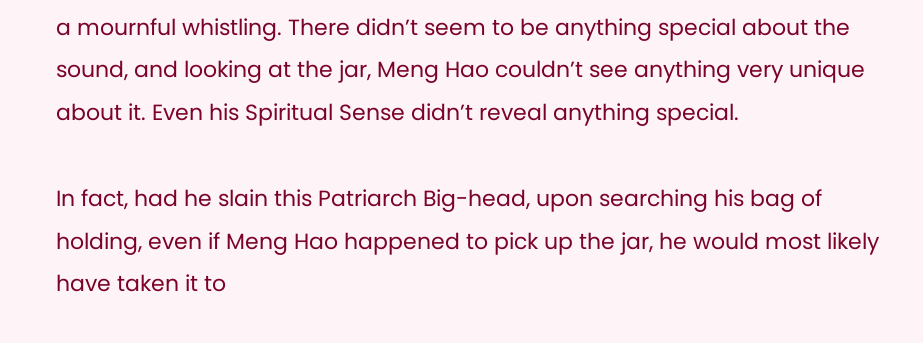a mournful whistling. There didn’t seem to be anything special about the sound, and looking at the jar, Meng Hao couldn’t see anything very unique about it. Even his Spiritual Sense didn’t reveal anything special.

In fact, had he slain this Patriarch Big-head, upon searching his bag of holding, even if Meng Hao happened to pick up the jar, he would most likely have taken it to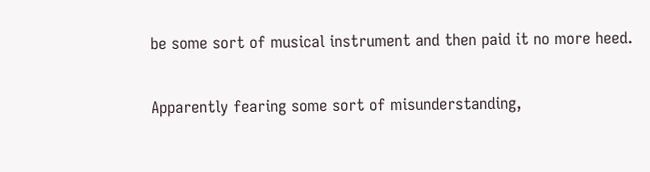be some sort of musical instrument and then paid it no more heed.

Apparently fearing some sort of misunderstanding,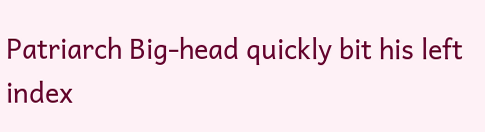Patriarch Big-head quickly bit his left index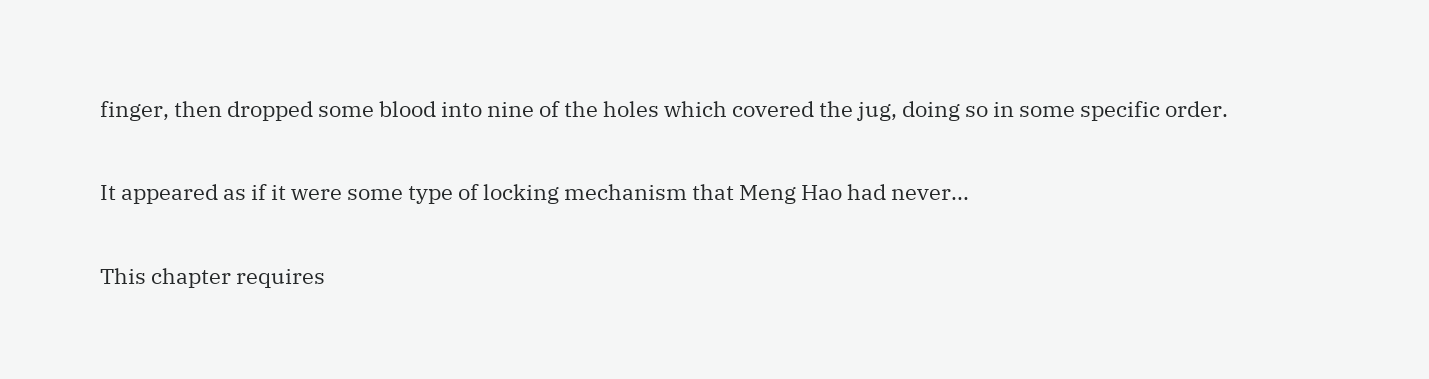finger, then dropped some blood into nine of the holes which covered the jug, doing so in some specific order.

It appeared as if it were some type of locking mechanism that Meng Hao had never...

This chapter requires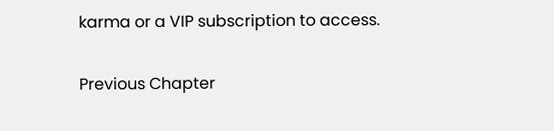karma or a VIP subscription to access.

Previous Chapter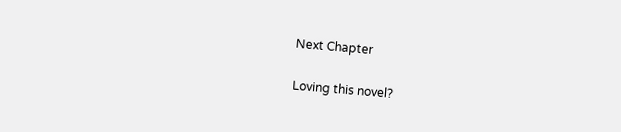Next Chapter

Loving this novel?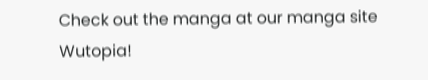Check out the manga at our manga site Wutopia!